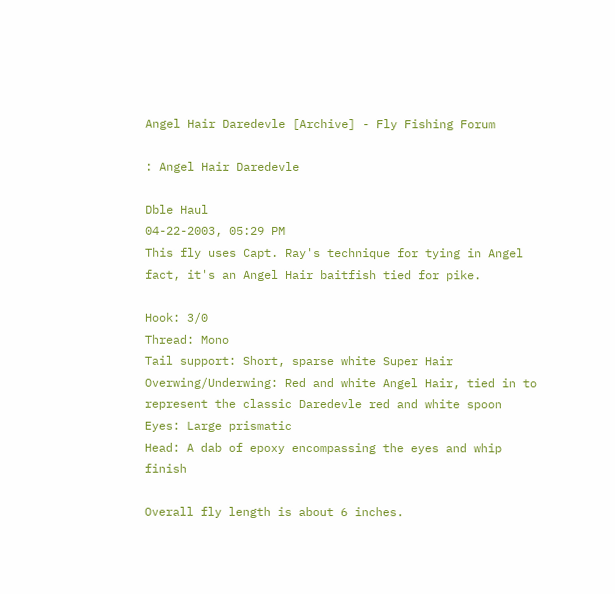Angel Hair Daredevle [Archive] - Fly Fishing Forum

: Angel Hair Daredevle

Dble Haul
04-22-2003, 05:29 PM
This fly uses Capt. Ray's technique for tying in Angel fact, it's an Angel Hair baitfish tied for pike.

Hook: 3/0
Thread: Mono
Tail support: Short, sparse white Super Hair
Overwing/Underwing: Red and white Angel Hair, tied in to represent the classic Daredevle red and white spoon
Eyes: Large prismatic
Head: A dab of epoxy encompassing the eyes and whip finish

Overall fly length is about 6 inches.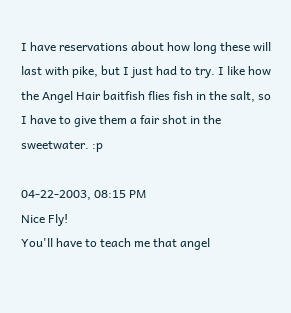I have reservations about how long these will last with pike, but I just had to try. I like how the Angel Hair baitfish flies fish in the salt, so I have to give them a fair shot in the sweetwater. :p

04-22-2003, 08:15 PM
Nice Fly!
You'll have to teach me that angel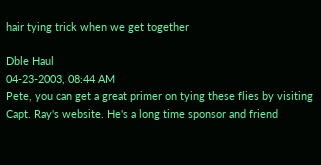hair tying trick when we get together

Dble Haul
04-23-2003, 08:44 AM
Pete, you can get a great primer on tying these flies by visiting Capt. Ray's website. He's a long time sponsor and friend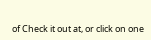of Check it out at, or click on one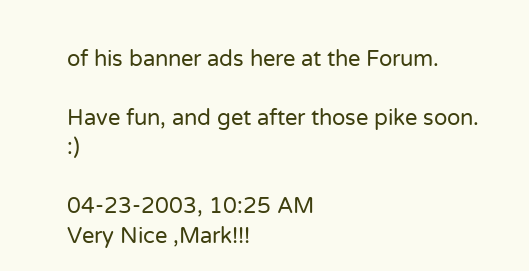of his banner ads here at the Forum.

Have fun, and get after those pike soon. :)

04-23-2003, 10:25 AM
Very Nice ,Mark!!!